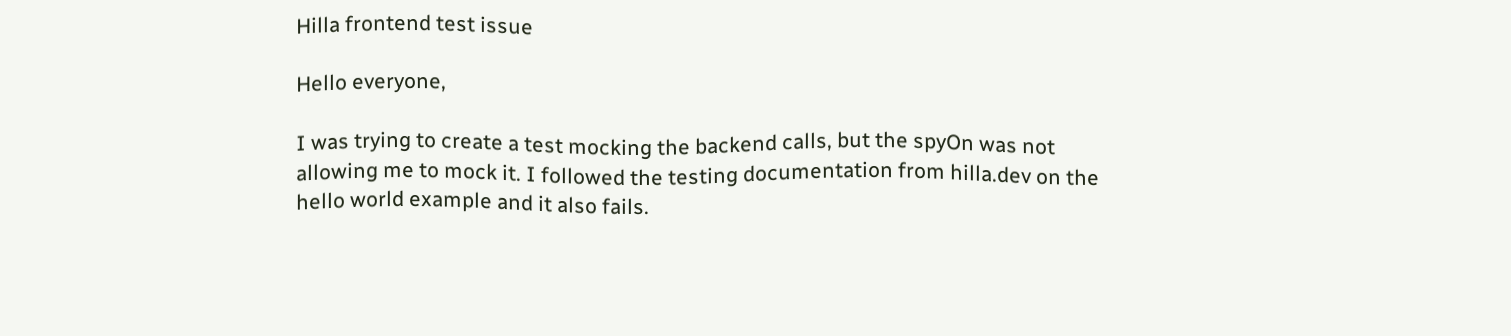Hilla frontend test issue

Hello everyone,

I was trying to create a test mocking the backend calls, but the spyOn was not allowing me to mock it. I followed the testing documentation from hilla.dev on the hello world example and it also fails.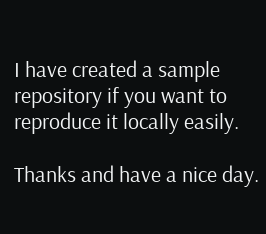I have created a sample repository if you want to reproduce it locally easily.

Thanks and have a nice day.